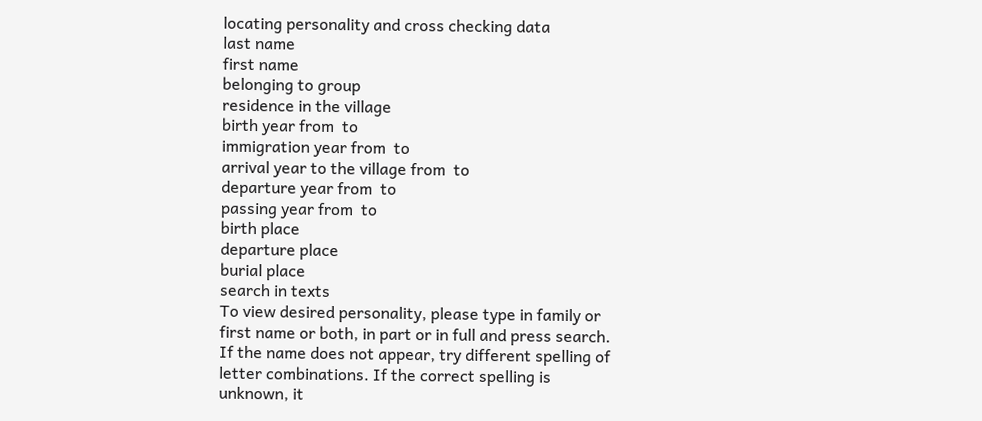locating personality and cross checking data
last name
first name
belonging to group
residence in the village
birth year from  to
immigration year from  to
arrival year to the village from  to
departure year from  to
passing year from  to
birth place
departure place
burial place
search in texts
To view desired personality, please type in family or first name or both, in part or in full and press search. If the name does not appear, try different spelling of letter combinations. If the correct spelling is unknown, it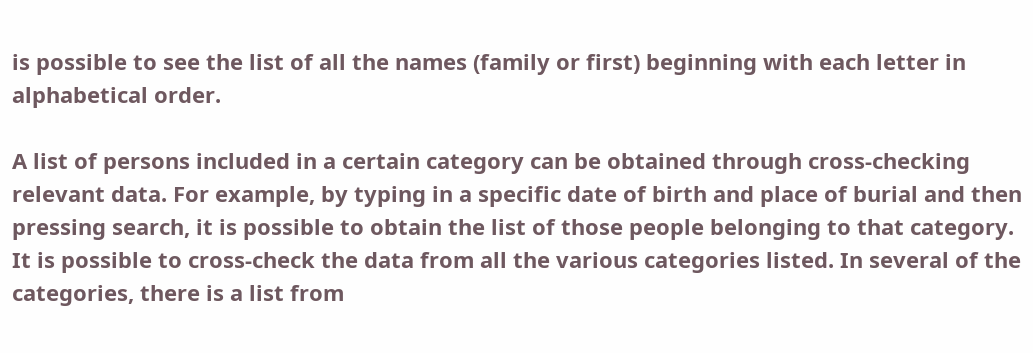is possible to see the list of all the names (family or first) beginning with each letter in alphabetical order.

A list of persons included in a certain category can be obtained through cross-checking relevant data. For example, by typing in a specific date of birth and place of burial and then pressing search, it is possible to obtain the list of those people belonging to that category. It is possible to cross-check the data from all the various categories listed. In several of the categories, there is a list from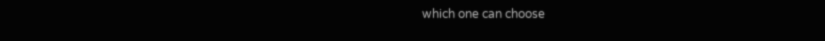which one can choose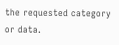the requested category or data.